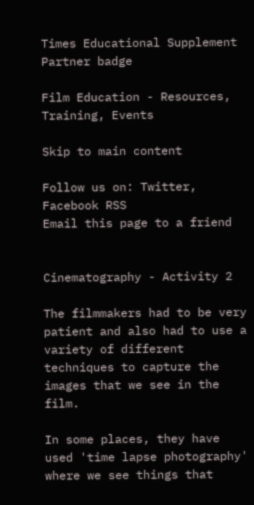Times Educational Supplement Partner badge

Film Education - Resources, Training, Events

Skip to main content

Follow us on: Twitter, Facebook RSS
Email this page to a friend


Cinematography - Activity 2

The filmmakers had to be very patient and also had to use a variety of different techniques to capture the images that we see in the film.

In some places, they have used 'time lapse photography' where we see things that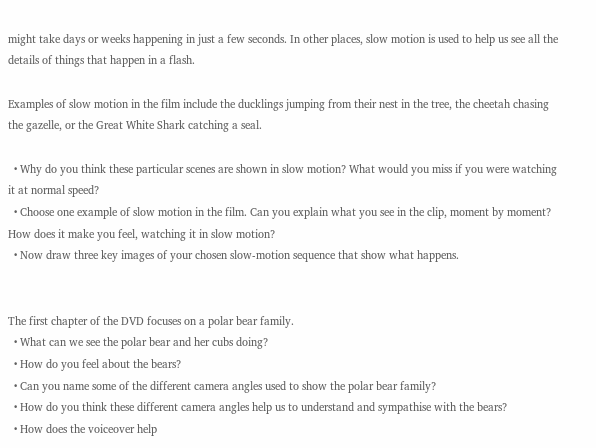might take days or weeks happening in just a few seconds. In other places, slow motion is used to help us see all the details of things that happen in a flash.

Examples of slow motion in the film include the ducklings jumping from their nest in the tree, the cheetah chasing the gazelle, or the Great White Shark catching a seal.

  • Why do you think these particular scenes are shown in slow motion? What would you miss if you were watching it at normal speed?
  • Choose one example of slow motion in the film. Can you explain what you see in the clip, moment by moment? How does it make you feel, watching it in slow motion?
  • Now draw three key images of your chosen slow-motion sequence that show what happens.


The first chapter of the DVD focuses on a polar bear family.
  • What can we see the polar bear and her cubs doing?
  • How do you feel about the bears?
  • Can you name some of the different camera angles used to show the polar bear family?
  • How do you think these different camera angles help us to understand and sympathise with the bears?
  • How does the voiceover help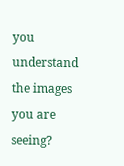you understand the images you are seeing?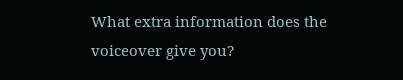What extra information does the voiceover give you?